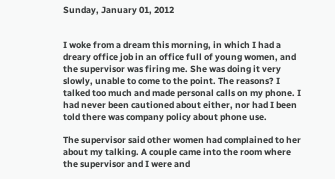Sunday, January 01, 2012


I woke from a dream this morning, in which I had a dreary office job in an office full of young women, and the supervisor was firing me. She was doing it very slowly, unable to come to the point. The reasons? I talked too much and made personal calls on my phone. I had never been cautioned about either, nor had I been told there was company policy about phone use.

The supervisor said other women had complained to her about my talking. A couple came into the room where the supervisor and I were and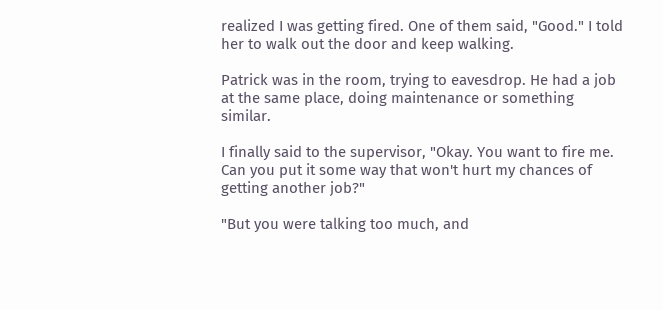realized I was getting fired. One of them said, "Good." I told her to walk out the door and keep walking.

Patrick was in the room, trying to eavesdrop. He had a job at the same place, doing maintenance or something similar.

I finally said to the supervisor, "Okay. You want to fire me. Can you put it some way that won't hurt my chances of getting another job?"

"But you were talking too much, and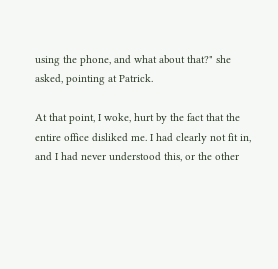using the phone, and what about that?" she asked, pointing at Patrick.

At that point, I woke, hurt by the fact that the entire office disliked me. I had clearly not fit in, and I had never understood this, or the other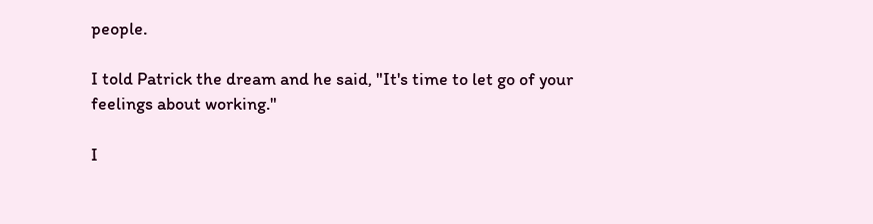people.

I told Patrick the dream and he said, "It's time to let go of your feelings about working."

I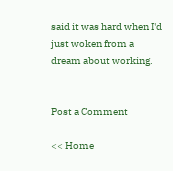said it was hard when I'd just woken from a dream about working.


Post a Comment

<< Home